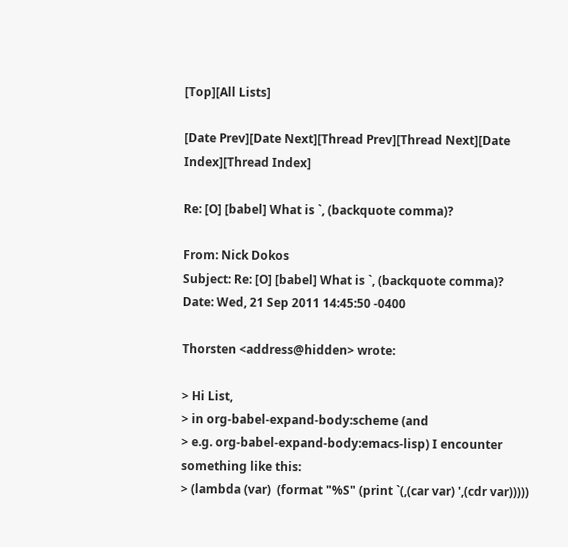[Top][All Lists]

[Date Prev][Date Next][Thread Prev][Thread Next][Date Index][Thread Index]

Re: [O] [babel] What is `, (backquote comma)?

From: Nick Dokos
Subject: Re: [O] [babel] What is `, (backquote comma)?
Date: Wed, 21 Sep 2011 14:45:50 -0400

Thorsten <address@hidden> wrote:

> Hi List,
> in org-babel-expand-body:scheme (and
> e.g. org-babel-expand-body:emacs-lisp) I encounter something like this:
> (lambda (var)  (format "%S" (print `(,(car var) ',(cdr var)))))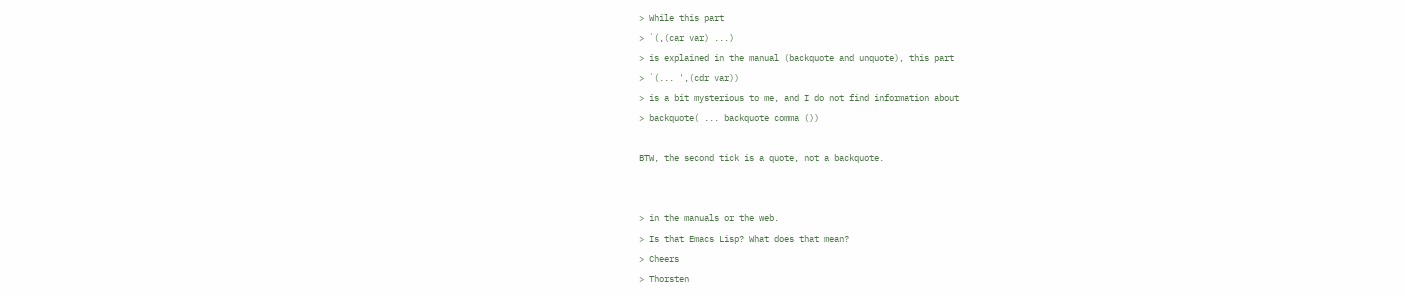> While this part
> `(,(car var) ...)
> is explained in the manual (backquote and unquote), this part
> `(... ',(cdr var))
> is a bit mysterious to me, and I do not find information about
> backquote( ... backquote comma ())

BTW, the second tick is a quote, not a backquote.


> in the manuals or the web.
> Is that Emacs Lisp? What does that mean?
> Cheers
> Thorsten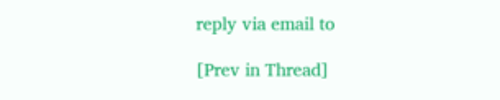reply via email to

[Prev in Thread]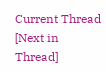Current Thread [Next in Thread]